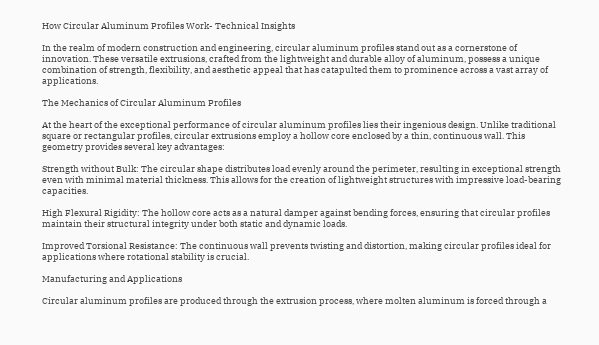How Circular Aluminum Profiles Work- Technical Insights

In the realm of modern construction and engineering, circular aluminum profiles stand out as a cornerstone of innovation. These versatile extrusions, crafted from the lightweight and durable alloy of aluminum, possess a unique combination of strength, flexibility, and aesthetic appeal that has catapulted them to prominence across a vast array of applications.

The Mechanics of Circular Aluminum Profiles

At the heart of the exceptional performance of circular aluminum profiles lies their ingenious design. Unlike traditional square or rectangular profiles, circular extrusions employ a hollow core enclosed by a thin, continuous wall. This geometry provides several key advantages:

Strength without Bulk: The circular shape distributes load evenly around the perimeter, resulting in exceptional strength even with minimal material thickness. This allows for the creation of lightweight structures with impressive load-bearing capacities.

High Flexural Rigidity: The hollow core acts as a natural damper against bending forces, ensuring that circular profiles maintain their structural integrity under both static and dynamic loads.

Improved Torsional Resistance: The continuous wall prevents twisting and distortion, making circular profiles ideal for applications where rotational stability is crucial.

Manufacturing and Applications

Circular aluminum profiles are produced through the extrusion process, where molten aluminum is forced through a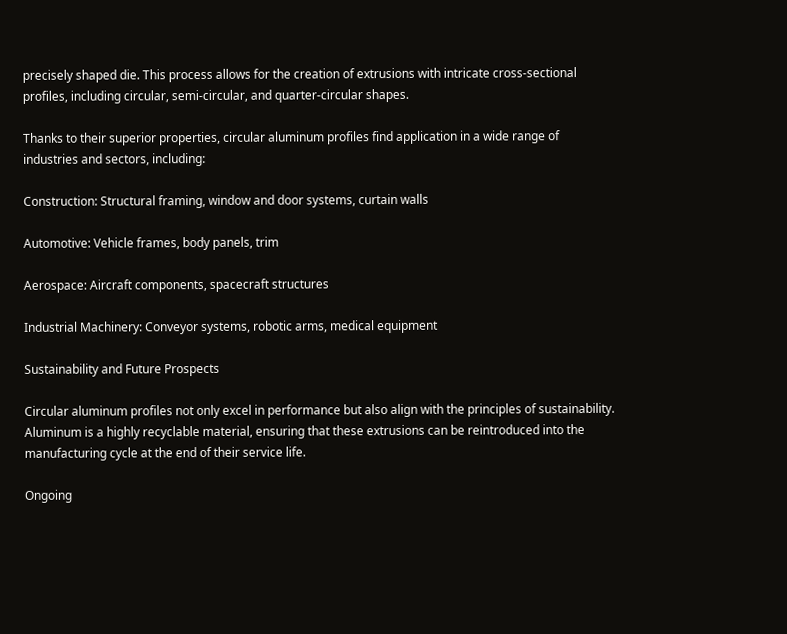precisely shaped die. This process allows for the creation of extrusions with intricate cross-sectional profiles, including circular, semi-circular, and quarter-circular shapes.

Thanks to their superior properties, circular aluminum profiles find application in a wide range of industries and sectors, including:

Construction: Structural framing, window and door systems, curtain walls

Automotive: Vehicle frames, body panels, trim

Aerospace: Aircraft components, spacecraft structures

Industrial Machinery: Conveyor systems, robotic arms, medical equipment

Sustainability and Future Prospects

Circular aluminum profiles not only excel in performance but also align with the principles of sustainability. Aluminum is a highly recyclable material, ensuring that these extrusions can be reintroduced into the manufacturing cycle at the end of their service life.

Ongoing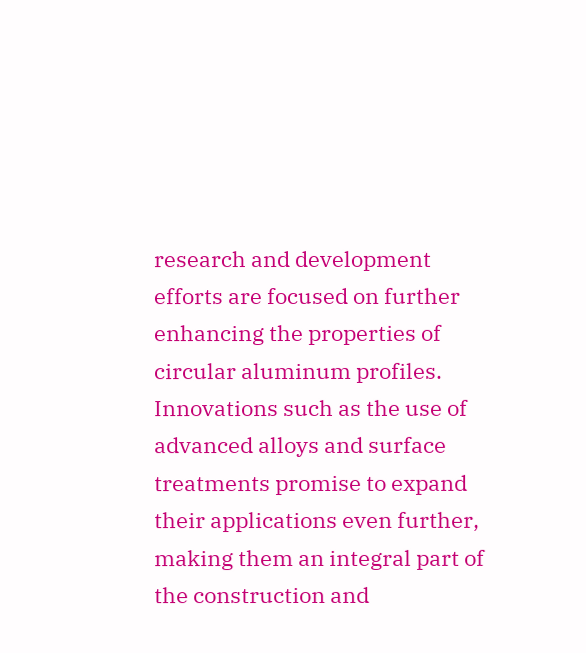research and development efforts are focused on further enhancing the properties of circular aluminum profiles. Innovations such as the use of advanced alloys and surface treatments promise to expand their applications even further, making them an integral part of the construction and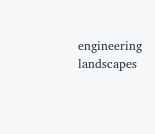engineering landscapes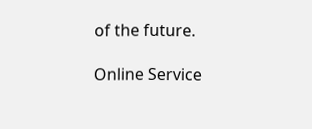of the future.

Online Service